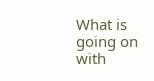What is going on with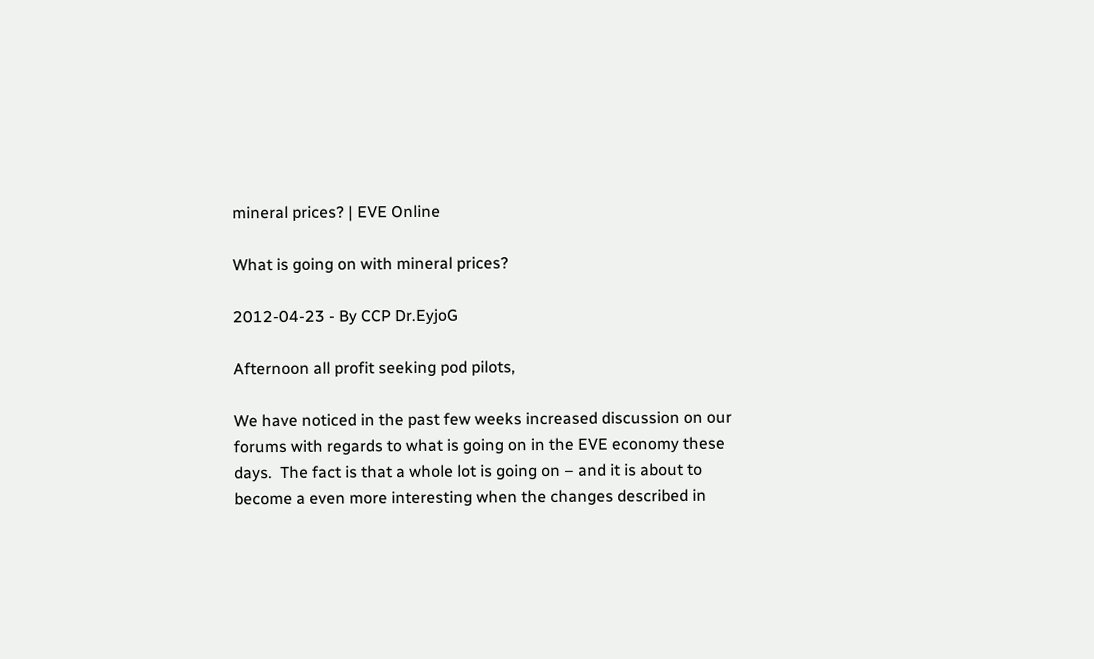mineral prices? | EVE Online

What is going on with mineral prices?

2012-04-23 - By CCP Dr.EyjoG

Afternoon all profit seeking pod pilots,

We have noticed in the past few weeks increased discussion on our forums with regards to what is going on in the EVE economy these days.  The fact is that a whole lot is going on – and it is about to become a even more interesting when the changes described in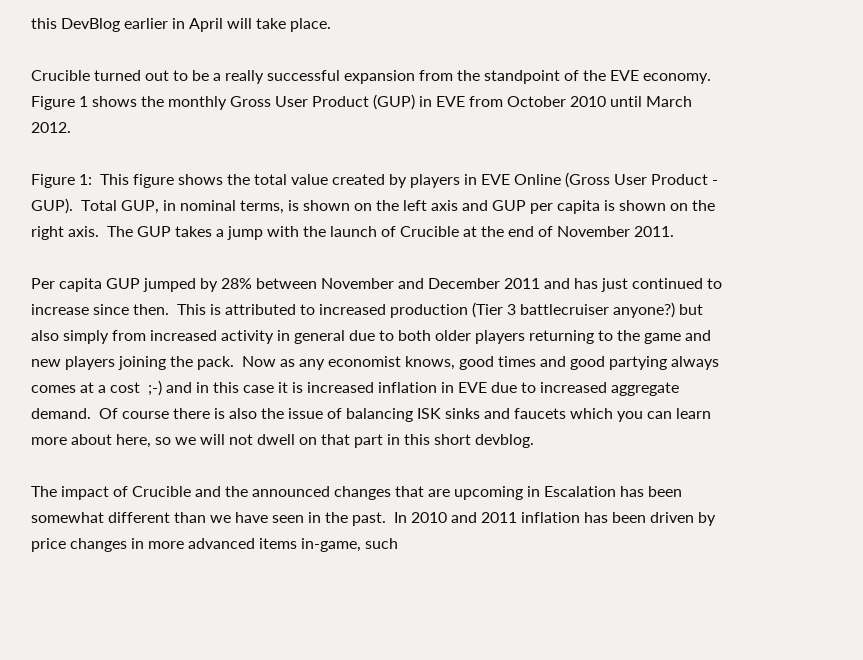this DevBlog earlier in April will take place.

Crucible turned out to be a really successful expansion from the standpoint of the EVE economy.  Figure 1 shows the monthly Gross User Product (GUP) in EVE from October 2010 until March 2012.

Figure 1:  This figure shows the total value created by players in EVE Online (Gross User Product - GUP).  Total GUP, in nominal terms, is shown on the left axis and GUP per capita is shown on the right axis.  The GUP takes a jump with the launch of Crucible at the end of November 2011.

Per capita GUP jumped by 28% between November and December 2011 and has just continued to increase since then.  This is attributed to increased production (Tier 3 battlecruiser anyone?) but also simply from increased activity in general due to both older players returning to the game and new players joining the pack.  Now as any economist knows, good times and good partying always comes at a cost  ;-) and in this case it is increased inflation in EVE due to increased aggregate demand.  Of course there is also the issue of balancing ISK sinks and faucets which you can learn more about here, so we will not dwell on that part in this short devblog.

The impact of Crucible and the announced changes that are upcoming in Escalation has been somewhat different than we have seen in the past.  In 2010 and 2011 inflation has been driven by price changes in more advanced items in-game, such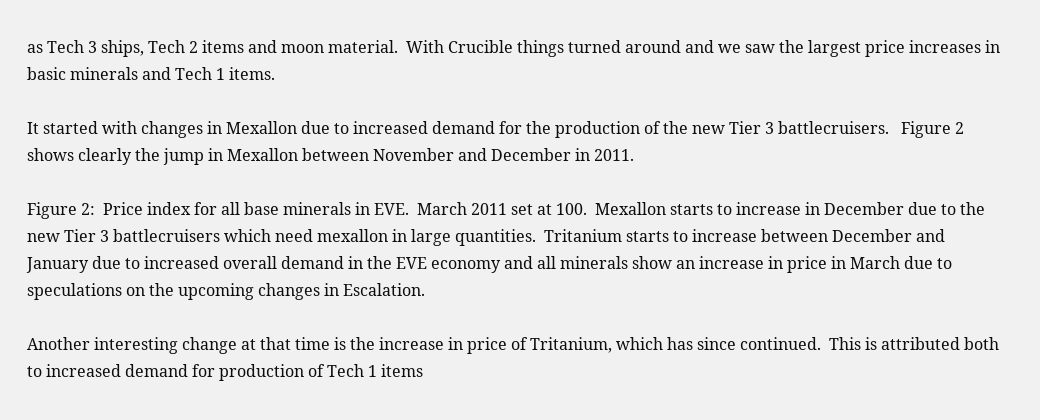as Tech 3 ships, Tech 2 items and moon material.  With Crucible things turned around and we saw the largest price increases in basic minerals and Tech 1 items.

It started with changes in Mexallon due to increased demand for the production of the new Tier 3 battlecruisers.   Figure 2 shows clearly the jump in Mexallon between November and December in 2011.

Figure 2:  Price index for all base minerals in EVE.  March 2011 set at 100.  Mexallon starts to increase in December due to the new Tier 3 battlecruisers which need mexallon in large quantities.  Tritanium starts to increase between December and January due to increased overall demand in the EVE economy and all minerals show an increase in price in March due to speculations on the upcoming changes in Escalation.

Another interesting change at that time is the increase in price of Tritanium, which has since continued.  This is attributed both to increased demand for production of Tech 1 items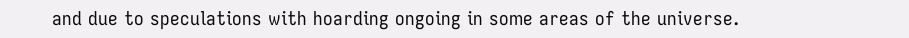and due to speculations with hoarding ongoing in some areas of the universe.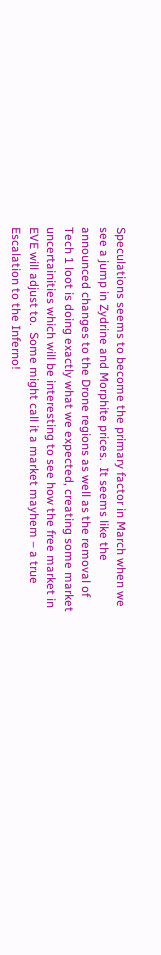Speculations seems to become the primary factor in March when we see a jump in Zydrine and Morphite prices.  It seems like the announced changes to the Drone regions as well as the removal of Tech 1 loot is doing exactly what we expected, creating some market uncertainities which will be interesting to see how the free market in EVE will adjust to.  Some might call it a market mayhem – a true Escalation to the Inferno!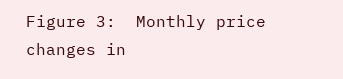Figure 3:  Monthly price changes in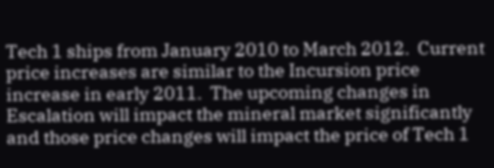Tech 1 ships from January 2010 to March 2012.  Current price increases are similar to the Incursion price increase in early 2011.  The upcoming changes in Escalation will impact the mineral market significantly and those price changes will impact the price of Tech 1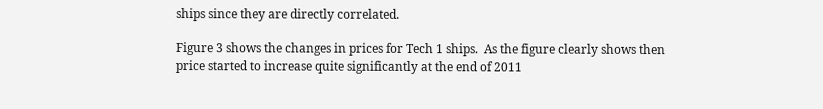ships since they are directly correlated.

Figure 3 shows the changes in prices for Tech 1 ships.  As the figure clearly shows then price started to increase quite significantly at the end of 2011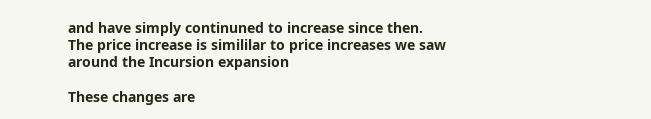and have simply continuned to increase since then.  The price increase is simililar to price increases we saw around the Incursion expansion

These changes are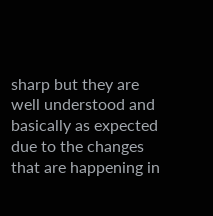sharp but they are well understood and basically as expected due to the changes that are happening in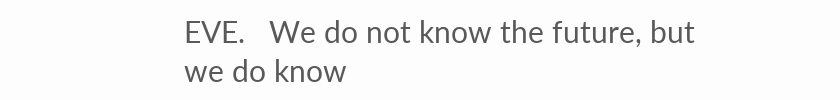EVE.   We do not know the future, but we do know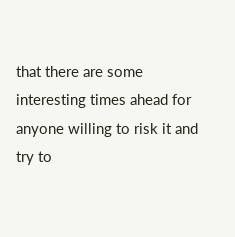that there are some interesting times ahead for anyone willing to risk it and try to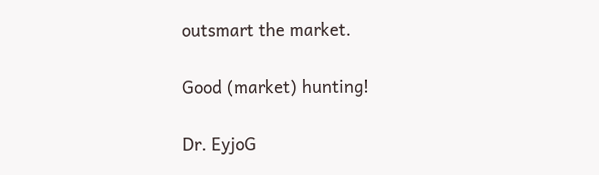outsmart the market.

Good (market) hunting!

Dr. EyjoG